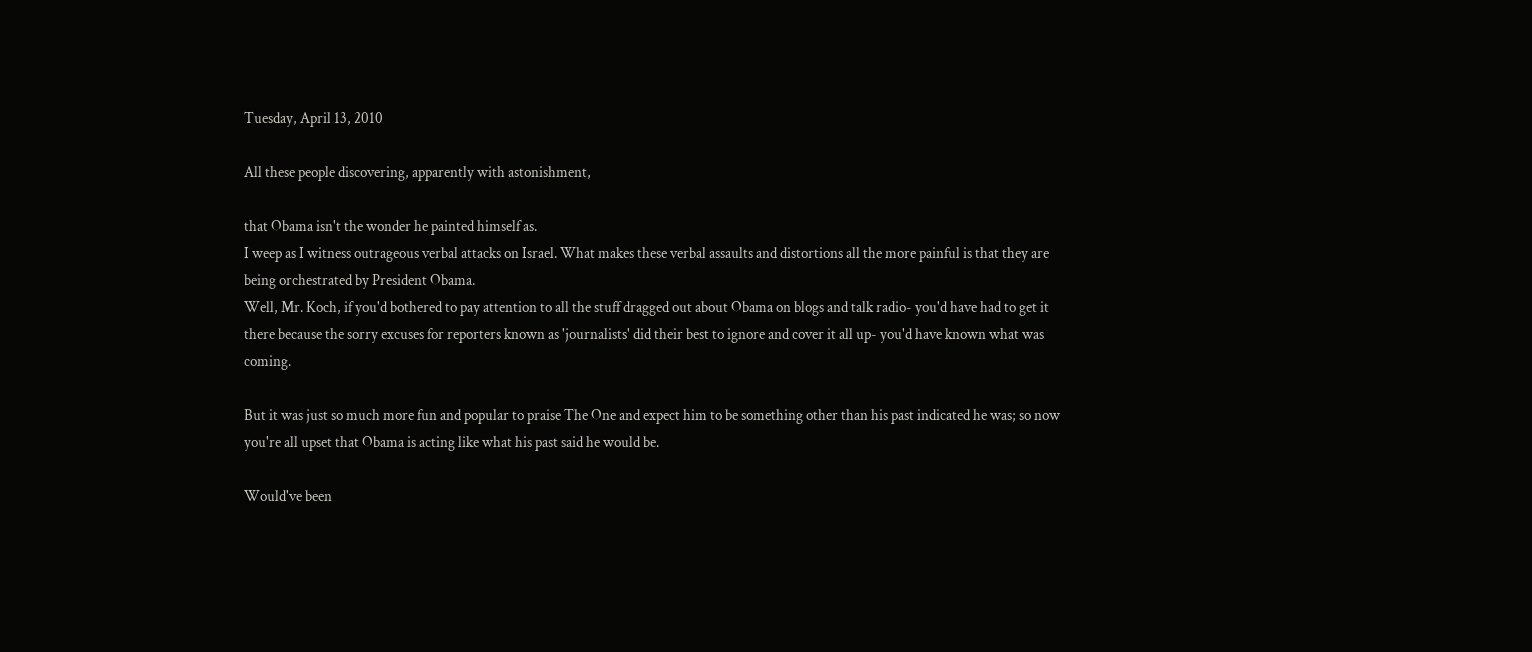Tuesday, April 13, 2010

All these people discovering, apparently with astonishment,

that Obama isn't the wonder he painted himself as.
I weep as I witness outrageous verbal attacks on Israel. What makes these verbal assaults and distortions all the more painful is that they are being orchestrated by President Obama.
Well, Mr. Koch, if you'd bothered to pay attention to all the stuff dragged out about Obama on blogs and talk radio- you'd have had to get it there because the sorry excuses for reporters known as 'journalists' did their best to ignore and cover it all up- you'd have known what was coming.

But it was just so much more fun and popular to praise The One and expect him to be something other than his past indicated he was; so now you're all upset that Obama is acting like what his past said he would be.

Would've been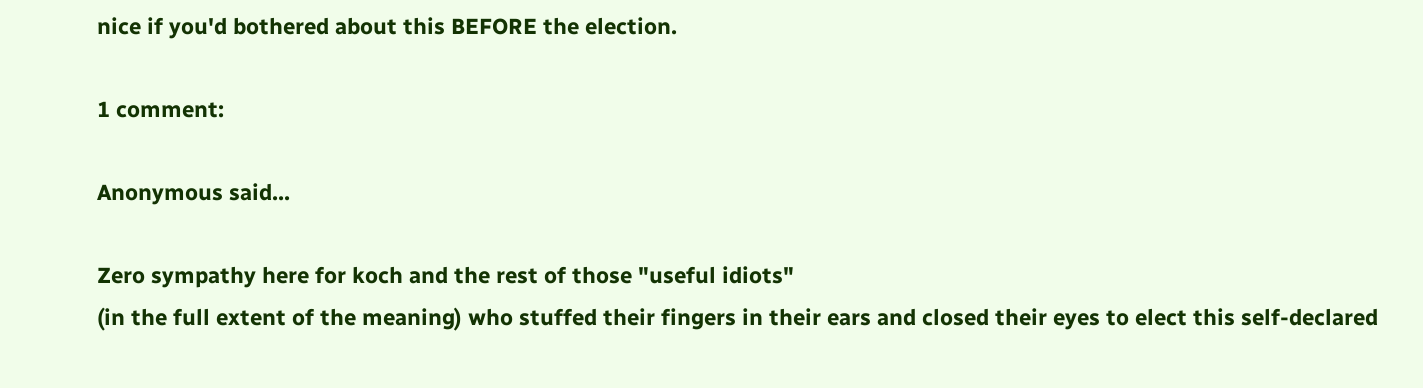nice if you'd bothered about this BEFORE the election.

1 comment:

Anonymous said...

Zero sympathy here for koch and the rest of those "useful idiots"
(in the full extent of the meaning) who stuffed their fingers in their ears and closed their eyes to elect this self-declared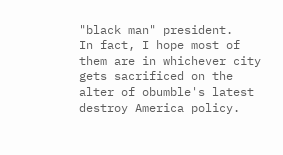"black man" president.
In fact, I hope most of them are in whichever city gets sacrificed on the alter of obumble's latest destroy America policy.